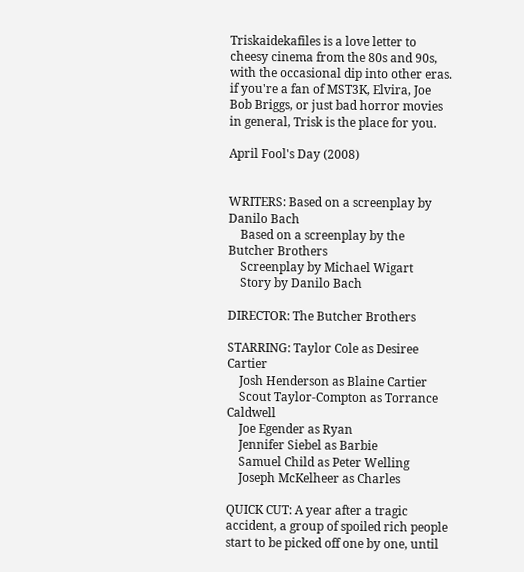Triskaidekafiles is a love letter to cheesy cinema from the 80s and 90s, with the occasional dip into other eras.  if you're a fan of MST3K, Elvira, Joe Bob Briggs, or just bad horror movies in general, Trisk is the place for you.

April Fool's Day (2008)


WRITERS: Based on a screenplay by Danilo Bach
    Based on a screenplay by the Butcher Brothers
    Screenplay by Michael Wigart
    Story by Danilo Bach

DIRECTOR: The Butcher Brothers

STARRING: Taylor Cole as Desiree Cartier
    Josh Henderson as Blaine Cartier
    Scout Taylor-Compton as Torrance Caldwell
    Joe Egender as Ryan
    Jennifer Siebel as Barbie
    Samuel Child as Peter Welling
    Joseph McKelheer as Charles

QUICK CUT: A year after a tragic accident, a group of spoiled rich people start to be picked off one by one, until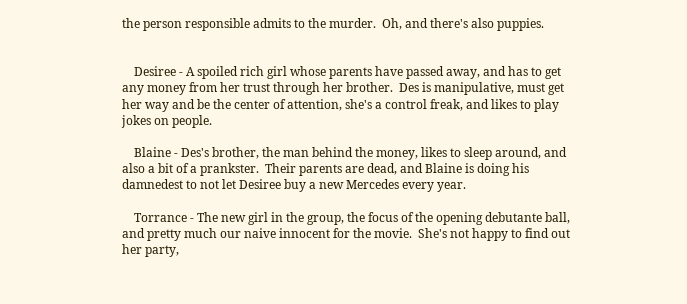the person responsible admits to the murder.  Oh, and there's also puppies.


    Desiree - A spoiled rich girl whose parents have passed away, and has to get any money from her trust through her brother.  Des is manipulative, must get her way and be the center of attention, she's a control freak, and likes to play jokes on people.

    Blaine - Des's brother, the man behind the money, likes to sleep around, and also a bit of a prankster.  Their parents are dead, and Blaine is doing his damnedest to not let Desiree buy a new Mercedes every year.

    Torrance - The new girl in the group, the focus of the opening debutante ball, and pretty much our naive innocent for the movie.  She's not happy to find out her party,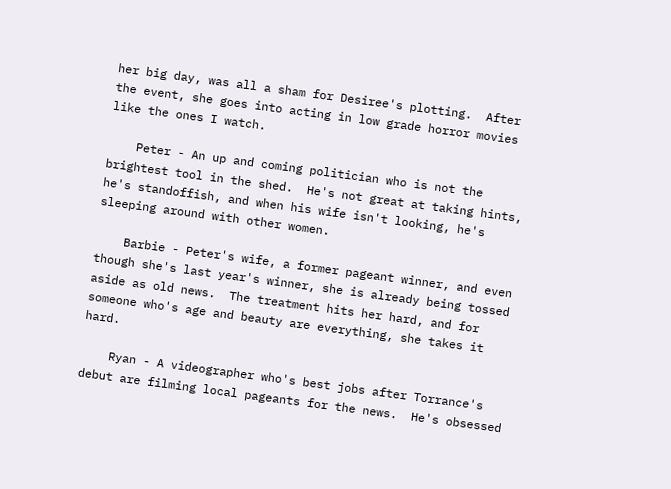her big day, was all a sham for Desiree's plotting.  After the event, she goes into acting in low grade horror movies like the ones I watch.

    Peter - An up and coming politician who is not the brightest tool in the shed.  He's not great at taking hints, he's standoffish, and when his wife isn't looking, he's sleeping around with other women.

    Barbie - Peter's wife, a former pageant winner, and even though she's last year's winner, she is already being tossed aside as old news.  The treatment hits her hard, and for someone who's age and beauty are everything, she takes it hard.

    Ryan - A videographer who's best jobs after Torrance's debut are filming local pageants for the news.  He's obsessed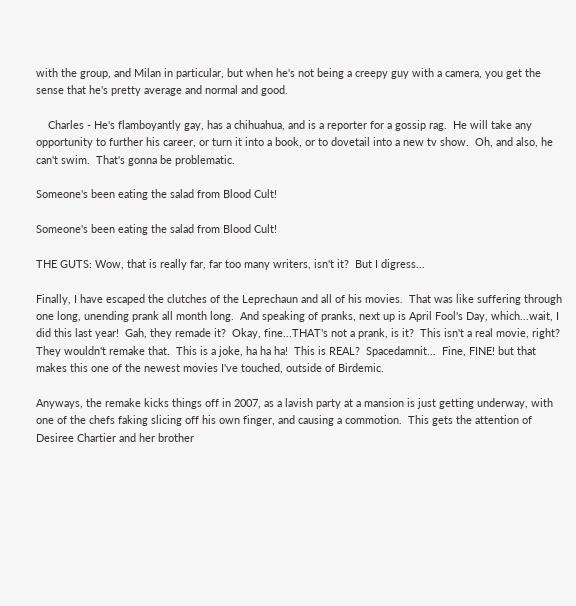with the group, and Milan in particular, but when he's not being a creepy guy with a camera, you get the sense that he's pretty average and normal and good.

    Charles - He's flamboyantly gay, has a chihuahua, and is a reporter for a gossip rag.  He will take any opportunity to further his career, or turn it into a book, or to dovetail into a new tv show.  Oh, and also, he can't swim.  That's gonna be problematic.

Someone's been eating the salad from Blood Cult!

Someone's been eating the salad from Blood Cult!

THE GUTS: Wow, that is really far, far too many writers, isn't it?  But I digress...

Finally, I have escaped the clutches of the Leprechaun and all of his movies.  That was like suffering through one long, unending prank all month long.  And speaking of pranks, next up is April Fool's Day, which...wait, I did this last year!  Gah, they remade it?  Okay, fine...THAT's not a prank, is it?  This isn't a real movie, right?  They wouldn't remake that.  This is a joke, ha ha ha!  This is REAL?  Spacedamnit...  Fine, FINE! but that makes this one of the newest movies I've touched, outside of Birdemic.

Anyways, the remake kicks things off in 2007, as a lavish party at a mansion is just getting underway, with one of the chefs faking slicing off his own finger, and causing a commotion.  This gets the attention of Desiree Chartier and her brother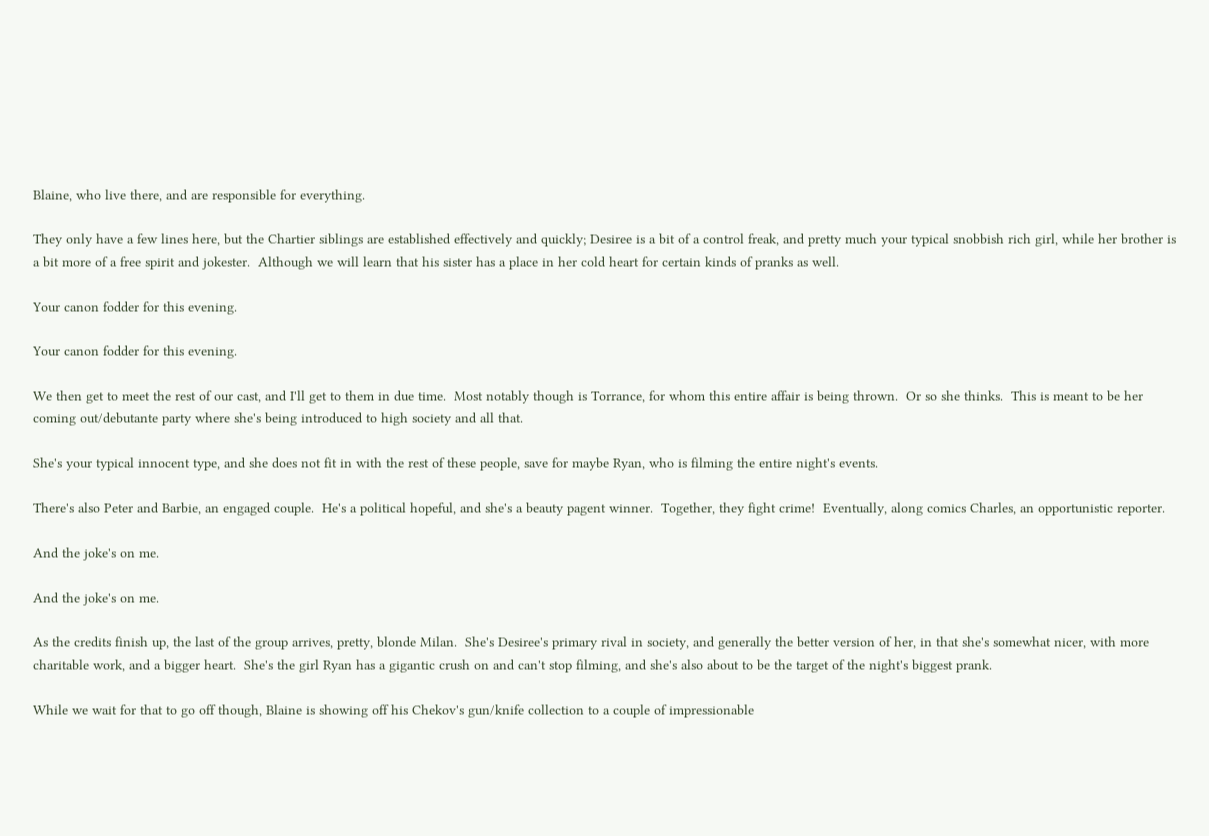Blaine, who live there, and are responsible for everything.

They only have a few lines here, but the Chartier siblings are established effectively and quickly; Desiree is a bit of a control freak, and pretty much your typical snobbish rich girl, while her brother is a bit more of a free spirit and jokester.  Although we will learn that his sister has a place in her cold heart for certain kinds of pranks as well.

Your canon fodder for this evening.

Your canon fodder for this evening.

We then get to meet the rest of our cast, and I'll get to them in due time.  Most notably though is Torrance, for whom this entire affair is being thrown.  Or so she thinks.  This is meant to be her coming out/debutante party where she's being introduced to high society and all that.

She's your typical innocent type, and she does not fit in with the rest of these people, save for maybe Ryan, who is filming the entire night's events.

There's also Peter and Barbie, an engaged couple.  He's a political hopeful, and she's a beauty pagent winner.  Together, they fight crime!  Eventually, along comics Charles, an opportunistic reporter.

And the joke's on me.

And the joke's on me.

As the credits finish up, the last of the group arrives, pretty, blonde Milan.  She's Desiree's primary rival in society, and generally the better version of her, in that she's somewhat nicer, with more charitable work, and a bigger heart.  She's the girl Ryan has a gigantic crush on and can't stop filming, and she's also about to be the target of the night's biggest prank.

While we wait for that to go off though, Blaine is showing off his Chekov's gun/knife collection to a couple of impressionable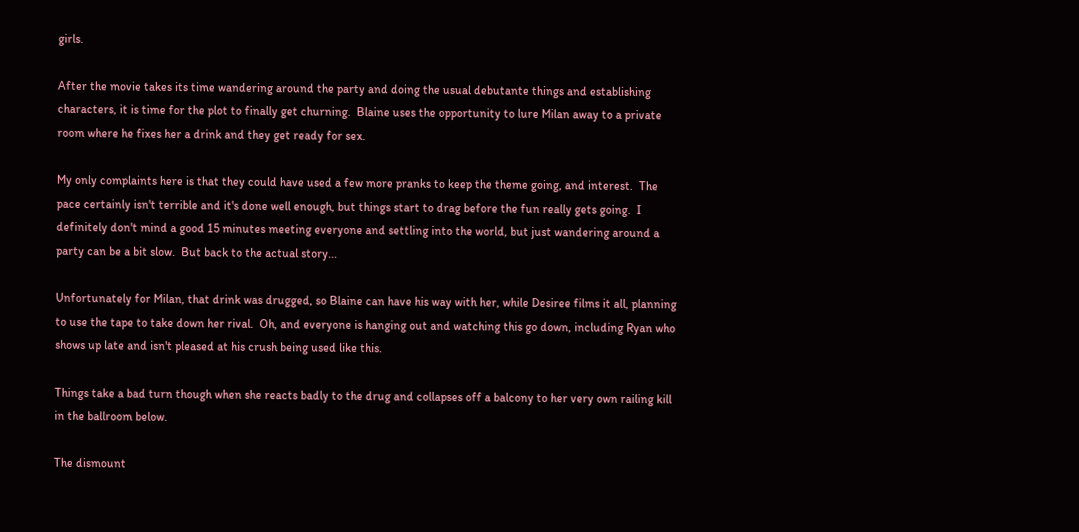girls.

After the movie takes its time wandering around the party and doing the usual debutante things and establishing characters, it is time for the plot to finally get churning.  Blaine uses the opportunity to lure Milan away to a private room where he fixes her a drink and they get ready for sex.

My only complaints here is that they could have used a few more pranks to keep the theme going, and interest.  The pace certainly isn't terrible and it's done well enough, but things start to drag before the fun really gets going.  I definitely don't mind a good 15 minutes meeting everyone and settling into the world, but just wandering around a party can be a bit slow.  But back to the actual story...

Unfortunately for Milan, that drink was drugged, so Blaine can have his way with her, while Desiree films it all, planning to use the tape to take down her rival.  Oh, and everyone is hanging out and watching this go down, including Ryan who shows up late and isn't pleased at his crush being used like this.

Things take a bad turn though when she reacts badly to the drug and collapses off a balcony to her very own railing kill in the ballroom below.

The dismount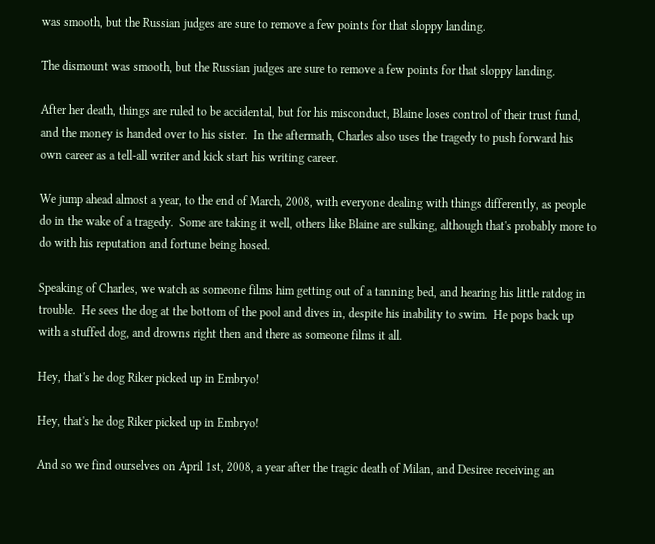was smooth, but the Russian judges are sure to remove a few points for that sloppy landing.

The dismount was smooth, but the Russian judges are sure to remove a few points for that sloppy landing.

After her death, things are ruled to be accidental, but for his misconduct, Blaine loses control of their trust fund, and the money is handed over to his sister.  In the aftermath, Charles also uses the tragedy to push forward his own career as a tell-all writer and kick start his writing career.

We jump ahead almost a year, to the end of March, 2008, with everyone dealing with things differently, as people do in the wake of a tragedy.  Some are taking it well, others like Blaine are sulking, although that's probably more to do with his reputation and fortune being hosed.

Speaking of Charles, we watch as someone films him getting out of a tanning bed, and hearing his little ratdog in trouble.  He sees the dog at the bottom of the pool and dives in, despite his inability to swim.  He pops back up with a stuffed dog, and drowns right then and there as someone films it all.

Hey, that's he dog Riker picked up in Embryo!

Hey, that's he dog Riker picked up in Embryo!

And so we find ourselves on April 1st, 2008, a year after the tragic death of Milan, and Desiree receiving an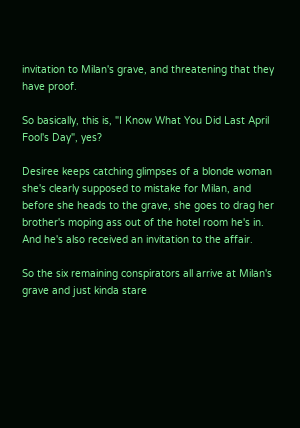invitation to Milan's grave, and threatening that they have proof.

So basically, this is, "I Know What You Did Last April Fool's Day", yes?

Desiree keeps catching glimpses of a blonde woman she's clearly supposed to mistake for Milan, and before she heads to the grave, she goes to drag her brother's moping ass out of the hotel room he's in.  And he's also received an invitation to the affair.

So the six remaining conspirators all arrive at Milan's grave and just kinda stare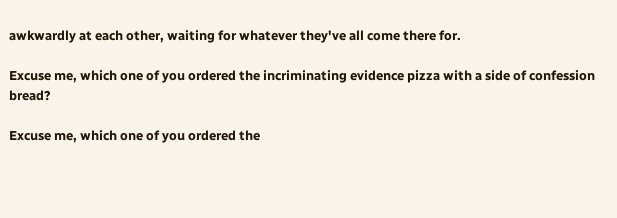awkwardly at each other, waiting for whatever they've all come there for.

Excuse me, which one of you ordered the incriminating evidence pizza with a side of confession bread?

Excuse me, which one of you ordered the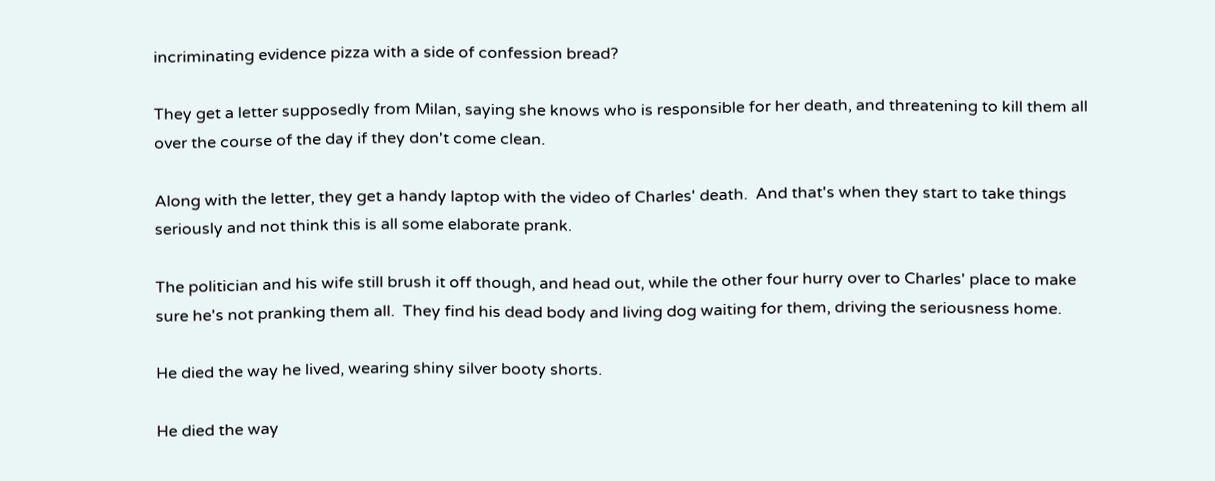incriminating evidence pizza with a side of confession bread?

They get a letter supposedly from Milan, saying she knows who is responsible for her death, and threatening to kill them all over the course of the day if they don't come clean.

Along with the letter, they get a handy laptop with the video of Charles' death.  And that's when they start to take things seriously and not think this is all some elaborate prank.

The politician and his wife still brush it off though, and head out, while the other four hurry over to Charles' place to make sure he's not pranking them all.  They find his dead body and living dog waiting for them, driving the seriousness home.

He died the way he lived, wearing shiny silver booty shorts.

He died the way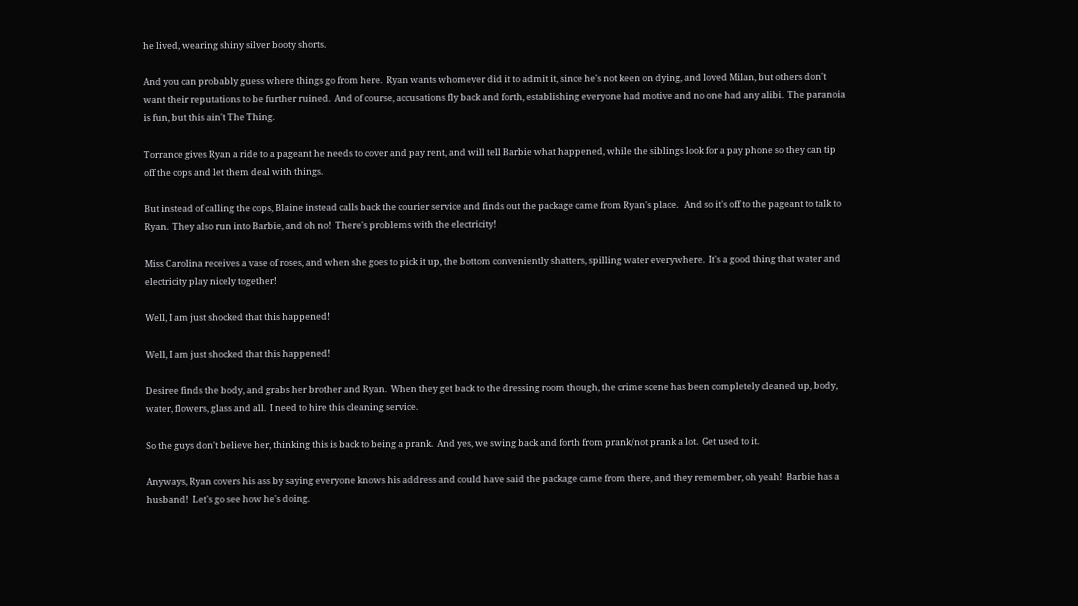he lived, wearing shiny silver booty shorts.

And you can probably guess where things go from here.  Ryan wants whomever did it to admit it, since he's not keen on dying, and loved Milan, but others don't want their reputations to be further ruined.  And of course, accusations fly back and forth, establishing everyone had motive and no one had any alibi.  The paranoia is fun, but this ain't The Thing.

Torrance gives Ryan a ride to a pageant he needs to cover and pay rent, and will tell Barbie what happened, while the siblings look for a pay phone so they can tip off the cops and let them deal with things.

But instead of calling the cops, Blaine instead calls back the courier service and finds out the package came from Ryan's place.   And so it's off to the pageant to talk to Ryan.  They also run into Barbie, and oh no!  There's problems with the electricity!

Miss Carolina receives a vase of roses, and when she goes to pick it up, the bottom conveniently shatters, spilling water everywhere.  It's a good thing that water and electricity play nicely together!

Well, I am just shocked that this happened!

Well, I am just shocked that this happened!

Desiree finds the body, and grabs her brother and Ryan.  When they get back to the dressing room though, the crime scene has been completely cleaned up, body, water, flowers, glass and all.  I need to hire this cleaning service.

So the guys don't believe her, thinking this is back to being a prank.  And yes, we swing back and forth from prank/not prank a lot.  Get used to it.

Anyways, Ryan covers his ass by saying everyone knows his address and could have said the package came from there, and they remember, oh yeah!  Barbie has a husband!  Let's go see how he's doing.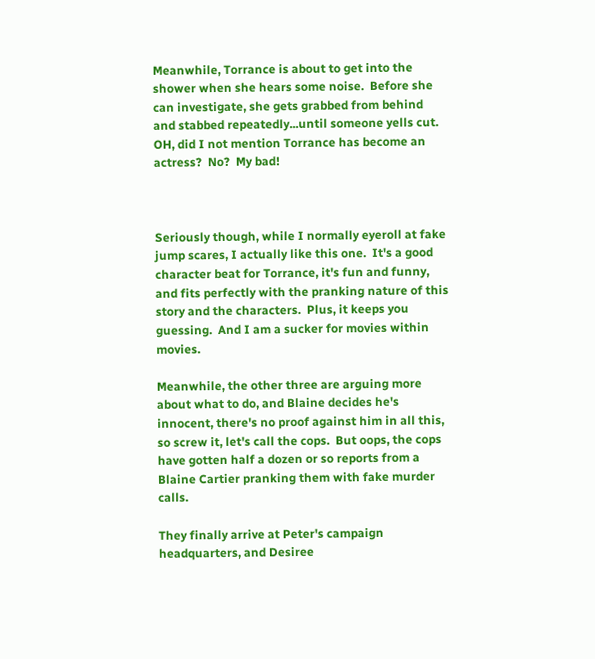Meanwhile, Torrance is about to get into the shower when she hears some noise.  Before she can investigate, she gets grabbed from behind and stabbed repeatedly...until someone yells cut.  OH, did I not mention Torrance has become an actress?  No?  My bad!



Seriously though, while I normally eyeroll at fake jump scares, I actually like this one.  It's a good character beat for Torrance, it's fun and funny, and fits perfectly with the pranking nature of this story and the characters.  Plus, it keeps you guessing.  And I am a sucker for movies within movies.

Meanwhile, the other three are arguing more about what to do, and Blaine decides he's innocent, there's no proof against him in all this, so screw it, let's call the cops.  But oops, the cops have gotten half a dozen or so reports from a Blaine Cartier pranking them with fake murder calls.

They finally arrive at Peter's campaign headquarters, and Desiree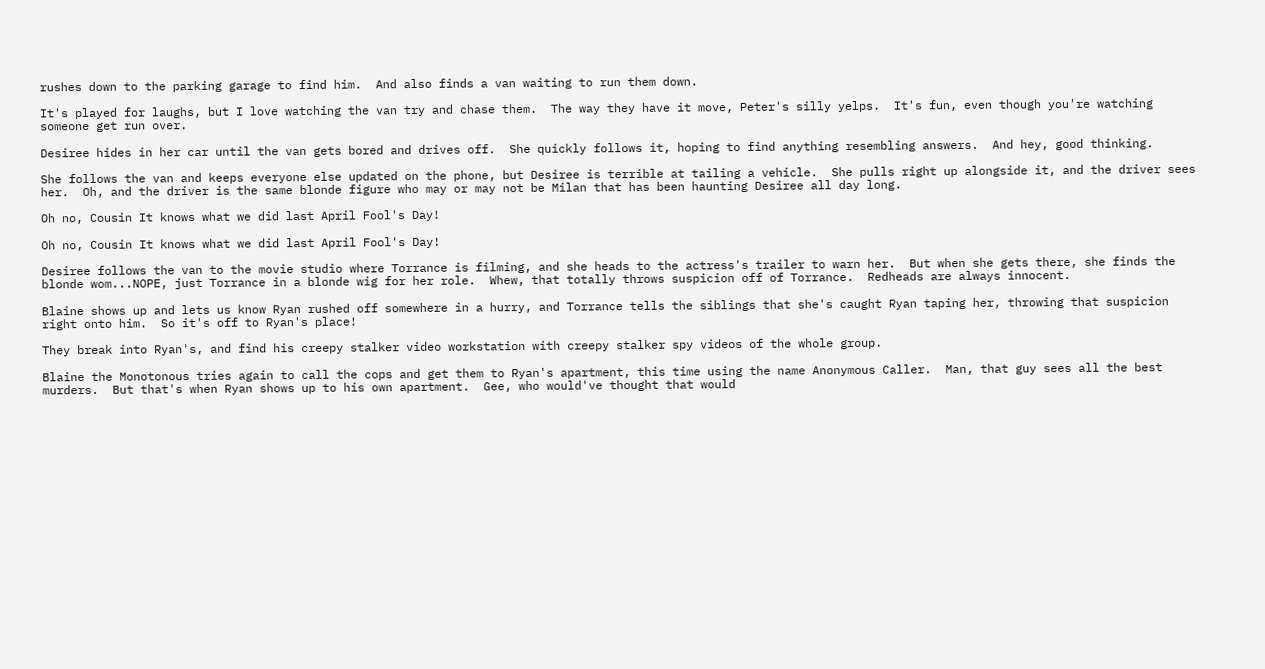rushes down to the parking garage to find him.  And also finds a van waiting to run them down.

It's played for laughs, but I love watching the van try and chase them.  The way they have it move, Peter's silly yelps.  It's fun, even though you're watching someone get run over.

Desiree hides in her car until the van gets bored and drives off.  She quickly follows it, hoping to find anything resembling answers.  And hey, good thinking.

She follows the van and keeps everyone else updated on the phone, but Desiree is terrible at tailing a vehicle.  She pulls right up alongside it, and the driver sees her.  Oh, and the driver is the same blonde figure who may or may not be Milan that has been haunting Desiree all day long.

Oh no, Cousin It knows what we did last April Fool's Day!

Oh no, Cousin It knows what we did last April Fool's Day!

Desiree follows the van to the movie studio where Torrance is filming, and she heads to the actress's trailer to warn her.  But when she gets there, she finds the blonde wom...NOPE, just Torrance in a blonde wig for her role.  Whew, that totally throws suspicion off of Torrance.  Redheads are always innocent.

Blaine shows up and lets us know Ryan rushed off somewhere in a hurry, and Torrance tells the siblings that she's caught Ryan taping her, throwing that suspicion right onto him.  So it's off to Ryan's place!

They break into Ryan's, and find his creepy stalker video workstation with creepy stalker spy videos of the whole group.

Blaine the Monotonous tries again to call the cops and get them to Ryan's apartment, this time using the name Anonymous Caller.  Man, that guy sees all the best murders.  But that's when Ryan shows up to his own apartment.  Gee, who would've thought that would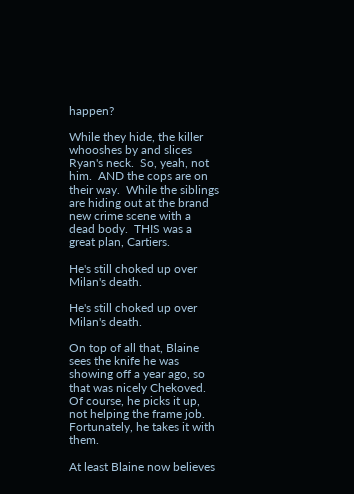happen?

While they hide, the killer whooshes by and slices Ryan's neck.  So, yeah, not him.  AND the cops are on their way.  While the siblings are hiding out at the brand new crime scene with a dead body.  THIS was a great plan, Cartiers.

He's still choked up over Milan's death.

He's still choked up over Milan's death.

On top of all that, Blaine sees the knife he was showing off a year ago, so that was nicely Chekoved.  Of course, he picks it up, not helping the frame job.  Fortunately, he takes it with them.

At least Blaine now believes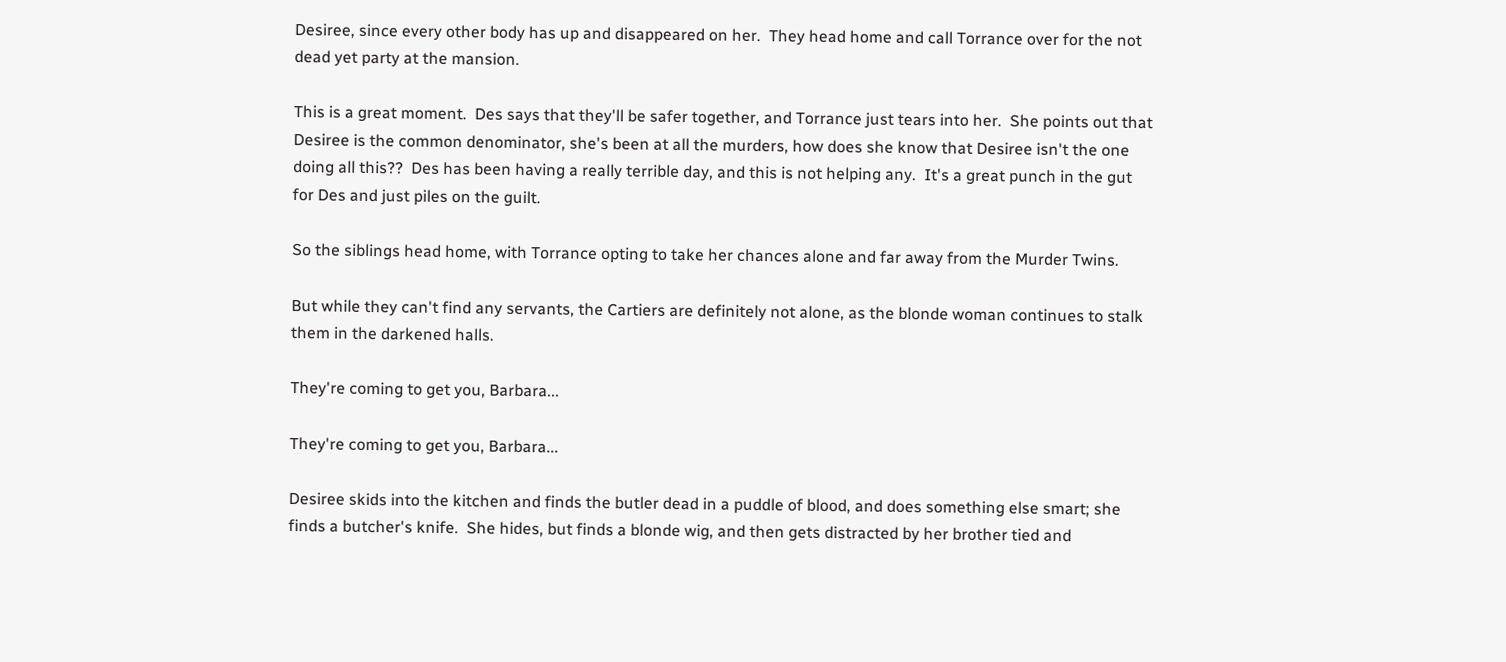Desiree, since every other body has up and disappeared on her.  They head home and call Torrance over for the not dead yet party at the mansion.

This is a great moment.  Des says that they'll be safer together, and Torrance just tears into her.  She points out that Desiree is the common denominator, she's been at all the murders, how does she know that Desiree isn't the one doing all this??  Des has been having a really terrible day, and this is not helping any.  It's a great punch in the gut for Des and just piles on the guilt.

So the siblings head home, with Torrance opting to take her chances alone and far away from the Murder Twins.

But while they can't find any servants, the Cartiers are definitely not alone, as the blonde woman continues to stalk them in the darkened halls.

They're coming to get you, Barbara...

They're coming to get you, Barbara...

Desiree skids into the kitchen and finds the butler dead in a puddle of blood, and does something else smart; she finds a butcher's knife.  She hides, but finds a blonde wig, and then gets distracted by her brother tied and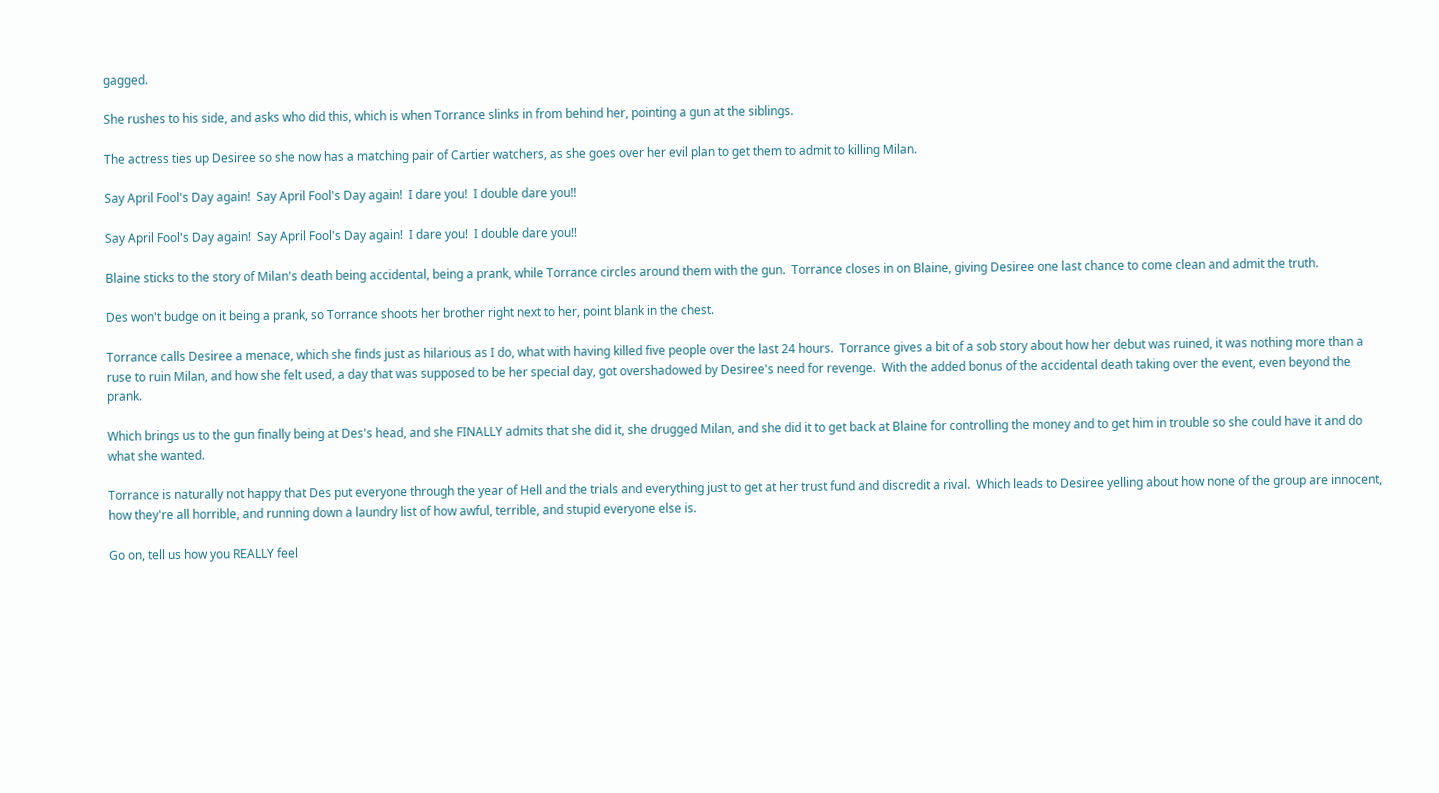gagged.

She rushes to his side, and asks who did this, which is when Torrance slinks in from behind her, pointing a gun at the siblings.

The actress ties up Desiree so she now has a matching pair of Cartier watchers, as she goes over her evil plan to get them to admit to killing Milan.

Say April Fool's Day again!  Say April Fool's Day again!  I dare you!  I double dare you!!

Say April Fool's Day again!  Say April Fool's Day again!  I dare you!  I double dare you!!

Blaine sticks to the story of Milan's death being accidental, being a prank, while Torrance circles around them with the gun.  Torrance closes in on Blaine, giving Desiree one last chance to come clean and admit the truth.

Des won't budge on it being a prank, so Torrance shoots her brother right next to her, point blank in the chest.

Torrance calls Desiree a menace, which she finds just as hilarious as I do, what with having killed five people over the last 24 hours.  Torrance gives a bit of a sob story about how her debut was ruined, it was nothing more than a ruse to ruin Milan, and how she felt used, a day that was supposed to be her special day, got overshadowed by Desiree's need for revenge.  With the added bonus of the accidental death taking over the event, even beyond the prank.

Which brings us to the gun finally being at Des's head, and she FINALLY admits that she did it, she drugged Milan, and she did it to get back at Blaine for controlling the money and to get him in trouble so she could have it and do what she wanted.

Torrance is naturally not happy that Des put everyone through the year of Hell and the trials and everything just to get at her trust fund and discredit a rival.  Which leads to Desiree yelling about how none of the group are innocent, how they're all horrible, and running down a laundry list of how awful, terrible, and stupid everyone else is.

Go on, tell us how you REALLY feel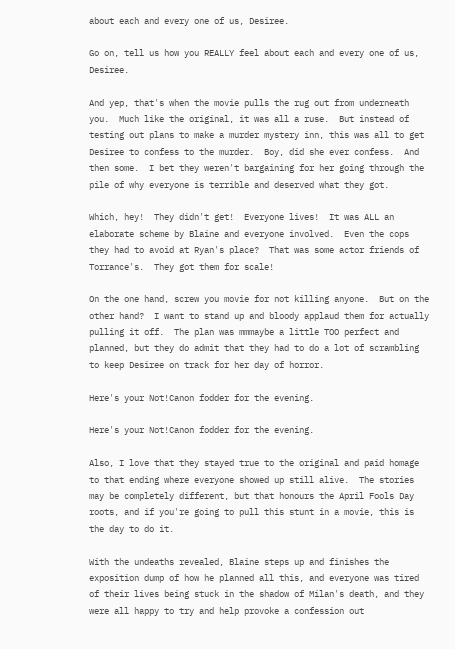about each and every one of us, Desiree.

Go on, tell us how you REALLY feel about each and every one of us, Desiree.

And yep, that's when the movie pulls the rug out from underneath you.  Much like the original, it was all a ruse.  But instead of testing out plans to make a murder mystery inn, this was all to get Desiree to confess to the murder.  Boy, did she ever confess.  And then some.  I bet they weren't bargaining for her going through the pile of why everyone is terrible and deserved what they got.

Which, hey!  They didn't get!  Everyone lives!  It was ALL an elaborate scheme by Blaine and everyone involved.  Even the cops they had to avoid at Ryan's place?  That was some actor friends of Torrance's.  They got them for scale!

On the one hand, screw you movie for not killing anyone.  But on the other hand?  I want to stand up and bloody applaud them for actually pulling it off.  The plan was mmmaybe a little TOO perfect and planned, but they do admit that they had to do a lot of scrambling to keep Desiree on track for her day of horror.

Here's your Not!Canon fodder for the evening.

Here's your Not!Canon fodder for the evening.

Also, I love that they stayed true to the original and paid homage to that ending where everyone showed up still alive.  The stories may be completely different, but that honours the April Fools Day roots, and if you're going to pull this stunt in a movie, this is the day to do it.

With the undeaths revealed, Blaine steps up and finishes the exposition dump of how he planned all this, and everyone was tired of their lives being stuck in the shadow of Milan's death, and they were all happy to try and help provoke a confession out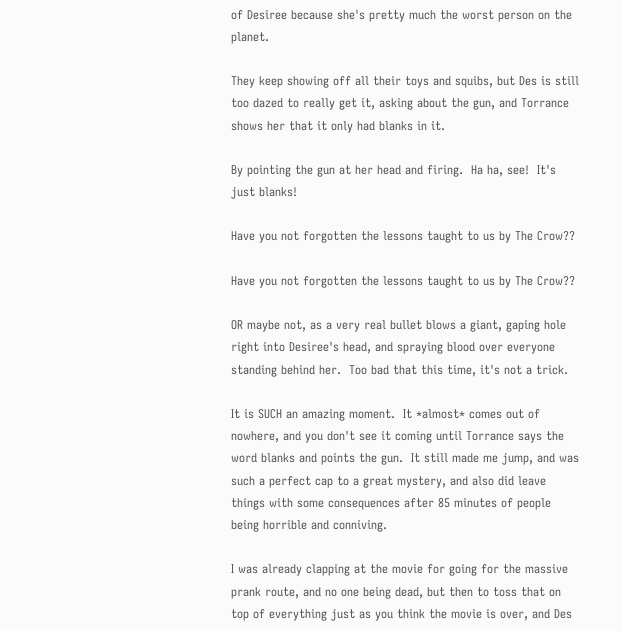of Desiree because she's pretty much the worst person on the planet.

They keep showing off all their toys and squibs, but Des is still too dazed to really get it, asking about the gun, and Torrance shows her that it only had blanks in it.

By pointing the gun at her head and firing.  Ha ha, see!  It's just blanks!

Have you not forgotten the lessons taught to us by The Crow??

Have you not forgotten the lessons taught to us by The Crow??

OR maybe not, as a very real bullet blows a giant, gaping hole right into Desiree's head, and spraying blood over everyone standing behind her.  Too bad that this time, it's not a trick.

It is SUCH an amazing moment.  It *almost* comes out of nowhere, and you don't see it coming until Torrance says the word blanks and points the gun.  It still made me jump, and was such a perfect cap to a great mystery, and also did leave things with some consequences after 85 minutes of people being horrible and conniving.

I was already clapping at the movie for going for the massive prank route, and no one being dead, but then to toss that on top of everything just as you think the movie is over, and Des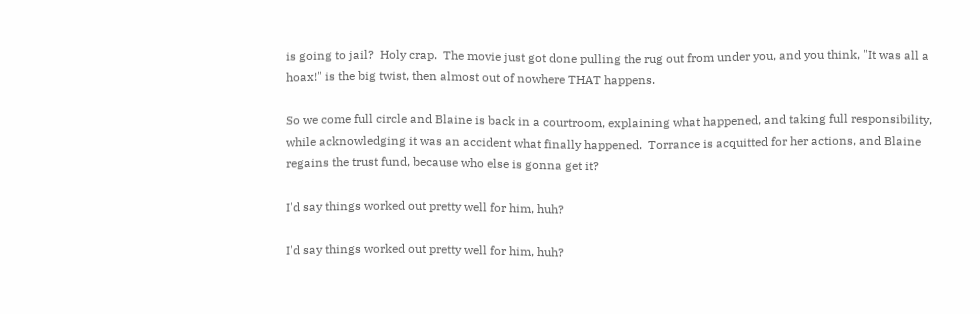is going to jail?  Holy crap.  The movie just got done pulling the rug out from under you, and you think, "It was all a hoax!" is the big twist, then almost out of nowhere THAT happens.

So we come full circle and Blaine is back in a courtroom, explaining what happened, and taking full responsibility, while acknowledging it was an accident what finally happened.  Torrance is acquitted for her actions, and Blaine regains the trust fund, because who else is gonna get it?

I'd say things worked out pretty well for him, huh?

I'd say things worked out pretty well for him, huh?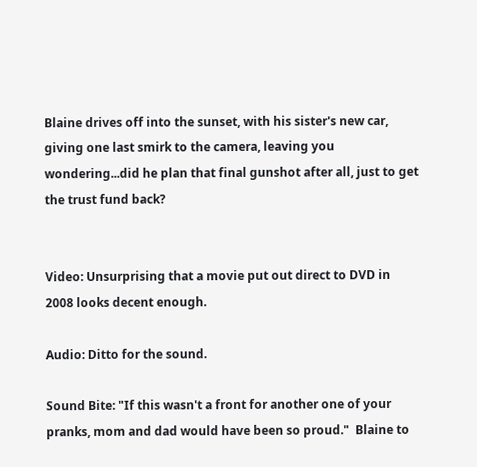Blaine drives off into the sunset, with his sister's new car, giving one last smirk to the camera, leaving you wondering...did he plan that final gunshot after all, just to get the trust fund back?


Video: Unsurprising that a movie put out direct to DVD in 2008 looks decent enough.

Audio: Ditto for the sound.

Sound Bite: "If this wasn't a front for another one of your pranks, mom and dad would have been so proud."  Blaine to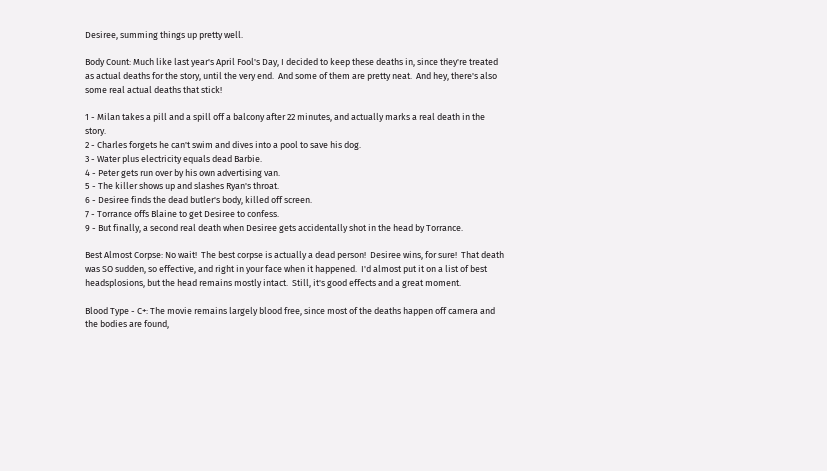Desiree, summing things up pretty well.

Body Count: Much like last year's April Fool's Day, I decided to keep these deaths in, since they're treated as actual deaths for the story, until the very end.  And some of them are pretty neat.  And hey, there's also some real actual deaths that stick!

1 - Milan takes a pill and a spill off a balcony after 22 minutes, and actually marks a real death in the story.
2 - Charles forgets he can't swim and dives into a pool to save his dog.
3 - Water plus electricity equals dead Barbie.
4 - Peter gets run over by his own advertising van.
5 - The killer shows up and slashes Ryan's throat.
6 - Desiree finds the dead butler's body, killed off screen.
7 - Torrance offs Blaine to get Desiree to confess.
9 - But finally, a second real death when Desiree gets accidentally shot in the head by Torrance.

Best Almost Corpse: No wait!  The best corpse is actually a dead person!  Desiree wins, for sure!  That death was SO sudden, so effective, and right in your face when it happened.  I'd almost put it on a list of best headsplosions, but the head remains mostly intact.  Still, it's good effects and a great moment.

Blood Type - C+: The movie remains largely blood free, since most of the deaths happen off camera and the bodies are found,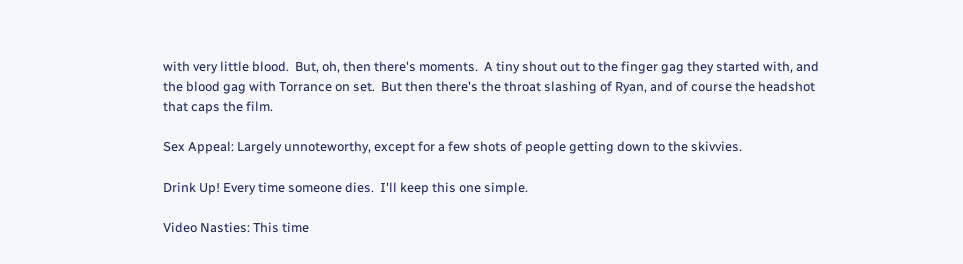with very little blood.  But, oh, then there's moments.  A tiny shout out to the finger gag they started with, and the blood gag with Torrance on set.  But then there's the throat slashing of Ryan, and of course the headshot that caps the film.

Sex Appeal: Largely unnoteworthy, except for a few shots of people getting down to the skivvies.

Drink Up! Every time someone dies.  I'll keep this one simple.

Video Nasties: This time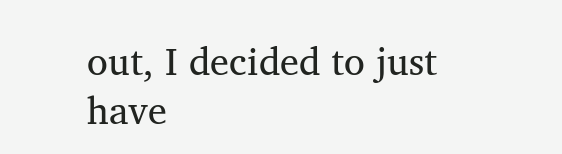out, I decided to just have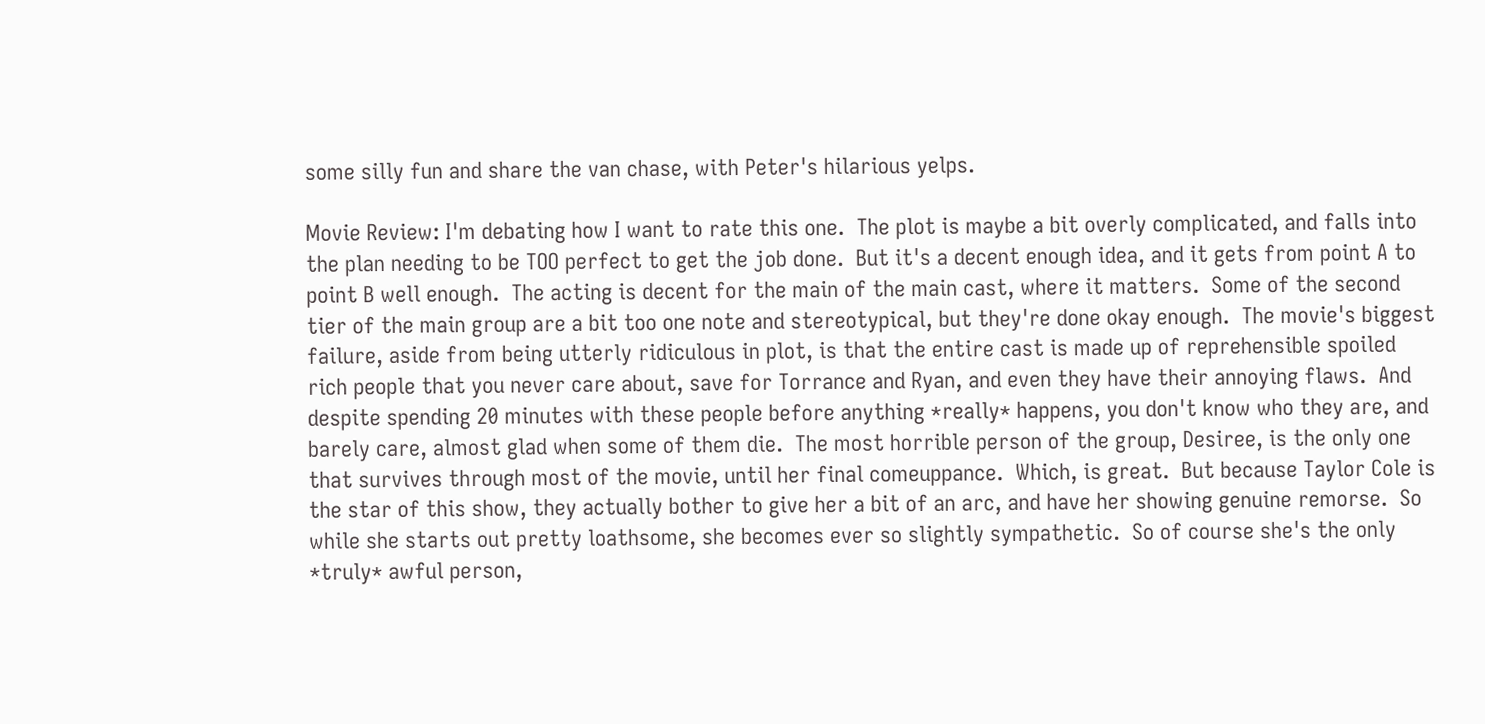some silly fun and share the van chase, with Peter's hilarious yelps.

Movie Review: I'm debating how I want to rate this one.  The plot is maybe a bit overly complicated, and falls into the plan needing to be TOO perfect to get the job done.  But it's a decent enough idea, and it gets from point A to point B well enough.  The acting is decent for the main of the main cast, where it matters.  Some of the second tier of the main group are a bit too one note and stereotypical, but they're done okay enough.  The movie's biggest failure, aside from being utterly ridiculous in plot, is that the entire cast is made up of reprehensible spoiled rich people that you never care about, save for Torrance and Ryan, and even they have their annoying flaws.  And despite spending 20 minutes with these people before anything *really* happens, you don't know who they are, and barely care, almost glad when some of them die.  The most horrible person of the group, Desiree, is the only one that survives through most of the movie, until her final comeuppance.  Which, is great.  But because Taylor Cole is the star of this show, they actually bother to give her a bit of an arc, and have her showing genuine remorse.  So while she starts out pretty loathsome, she becomes ever so slightly sympathetic.  So of course she's the only *truly* awful person,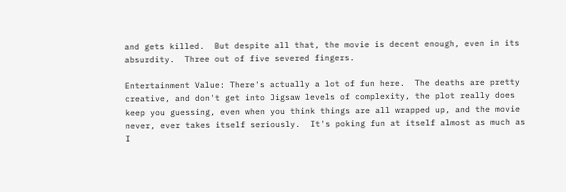and gets killed.  But despite all that, the movie is decent enough, even in its absurdity.  Three out of five severed fingers.

Entertainment Value: There's actually a lot of fun here.  The deaths are pretty creative, and don't get into Jigsaw levels of complexity, the plot really does keep you guessing, even when you think things are all wrapped up, and the movie never, ever takes itself seriously.  It's poking fun at itself almost as much as I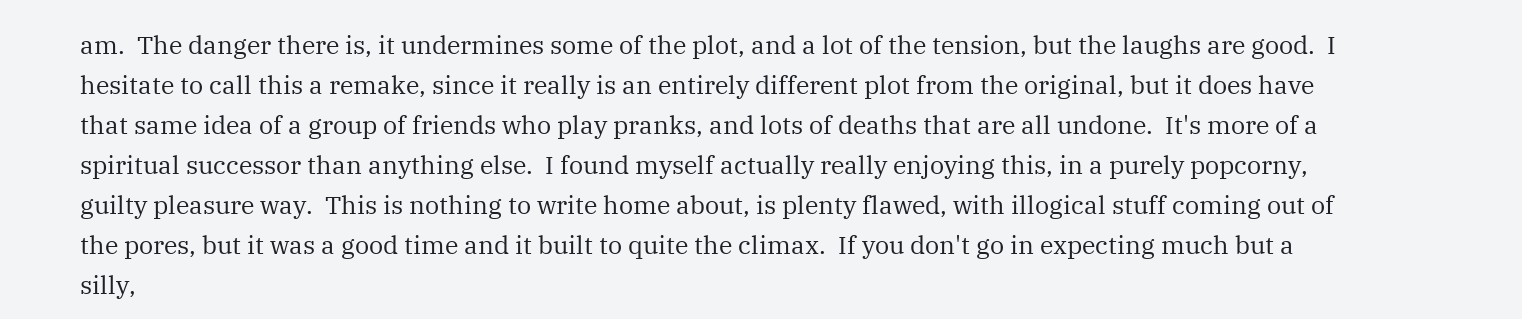am.  The danger there is, it undermines some of the plot, and a lot of the tension, but the laughs are good.  I hesitate to call this a remake, since it really is an entirely different plot from the original, but it does have that same idea of a group of friends who play pranks, and lots of deaths that are all undone.  It's more of a spiritual successor than anything else.  I found myself actually really enjoying this, in a purely popcorny, guilty pleasure way.  This is nothing to write home about, is plenty flawed, with illogical stuff coming out of the pores, but it was a good time and it built to quite the climax.  If you don't go in expecting much but a silly,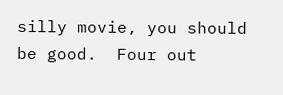silly movie, you should be good.  Four out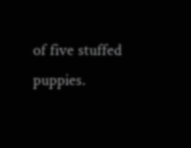of five stuffed puppies.